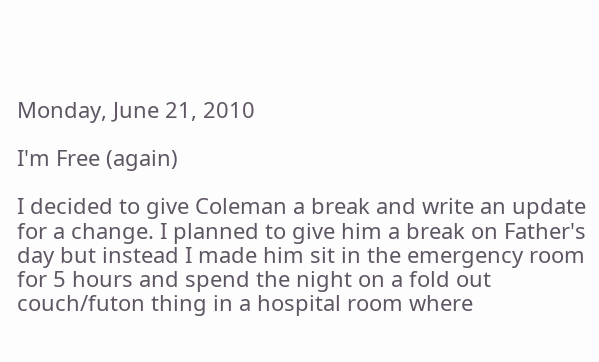Monday, June 21, 2010

I'm Free (again)

I decided to give Coleman a break and write an update for a change. I planned to give him a break on Father's day but instead I made him sit in the emergency room for 5 hours and spend the night on a fold out couch/futon thing in a hospital room where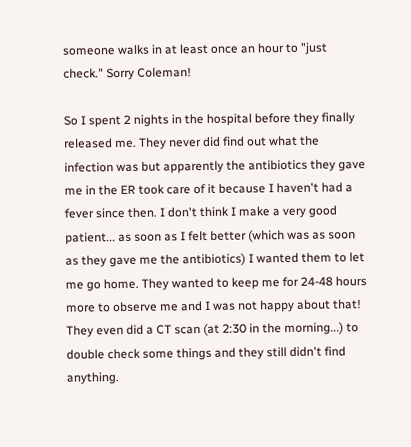someone walks in at least once an hour to "just check." Sorry Coleman!

So I spent 2 nights in the hospital before they finally released me. They never did find out what the infection was but apparently the antibiotics they gave me in the ER took care of it because I haven't had a fever since then. I don't think I make a very good patient... as soon as I felt better (which was as soon as they gave me the antibiotics) I wanted them to let me go home. They wanted to keep me for 24-48 hours more to observe me and I was not happy about that! They even did a CT scan (at 2:30 in the morning...) to double check some things and they still didn't find anything.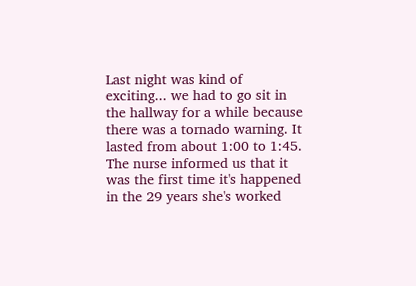Last night was kind of exciting... we had to go sit in the hallway for a while because there was a tornado warning. It lasted from about 1:00 to 1:45. The nurse informed us that it was the first time it's happened in the 29 years she's worked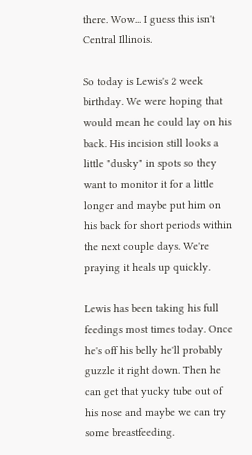there. Wow... I guess this isn't Central Illinois.

So today is Lewis's 2 week birthday. We were hoping that would mean he could lay on his back. His incision still looks a little "dusky" in spots so they want to monitor it for a little longer and maybe put him on his back for short periods within the next couple days. We're praying it heals up quickly.

Lewis has been taking his full feedings most times today. Once he's off his belly he'll probably guzzle it right down. Then he can get that yucky tube out of his nose and maybe we can try some breastfeeding.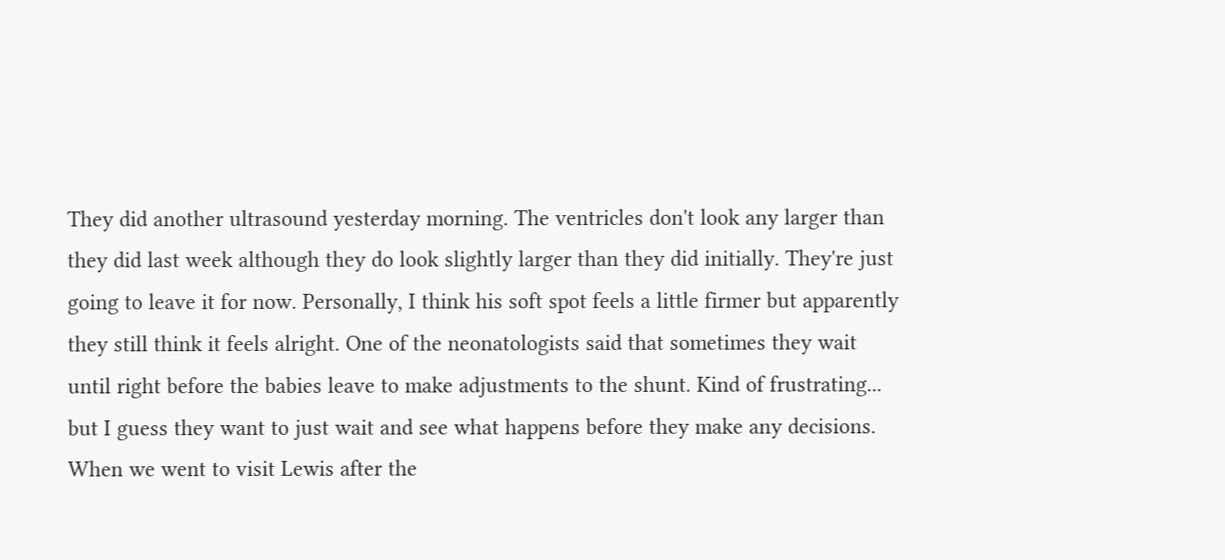They did another ultrasound yesterday morning. The ventricles don't look any larger than they did last week although they do look slightly larger than they did initially. They're just going to leave it for now. Personally, I think his soft spot feels a little firmer but apparently they still think it feels alright. One of the neonatologists said that sometimes they wait until right before the babies leave to make adjustments to the shunt. Kind of frustrating... but I guess they want to just wait and see what happens before they make any decisions. When we went to visit Lewis after the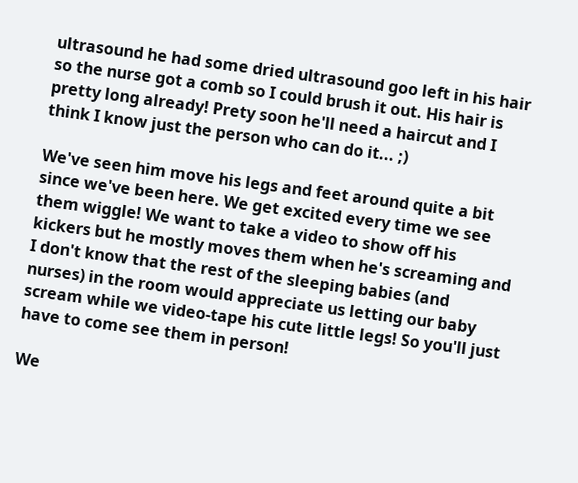ultrasound he had some dried ultrasound goo left in his hair so the nurse got a comb so I could brush it out. His hair is pretty long already! Prety soon he'll need a haircut and I think I know just the person who can do it... ;)

We've seen him move his legs and feet around quite a bit since we've been here. We get excited every time we see them wiggle! We want to take a video to show off his kickers but he mostly moves them when he's screaming and I don't know that the rest of the sleeping babies (and nurses) in the room would appreciate us letting our baby scream while we video-tape his cute little legs! So you'll just have to come see them in person!

We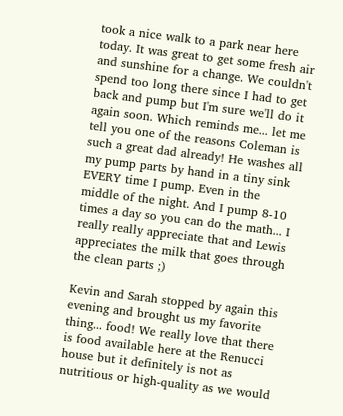took a nice walk to a park near here today. It was great to get some fresh air and sunshine for a change. We couldn't spend too long there since I had to get back and pump but I'm sure we'll do it again soon. Which reminds me... let me tell you one of the reasons Coleman is such a great dad already! He washes all my pump parts by hand in a tiny sink EVERY time I pump. Even in the middle of the night. And I pump 8-10 times a day so you can do the math... I really really appreciate that and Lewis appreciates the milk that goes through the clean parts ;)

Kevin and Sarah stopped by again this evening and brought us my favorite thing... food! We really love that there is food available here at the Renucci house but it definitely is not as nutritious or high-quality as we would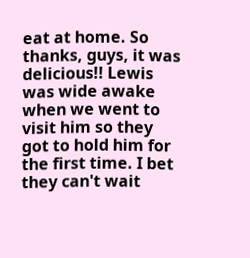eat at home. So thanks, guys, it was delicious!! Lewis was wide awake when we went to visit him so they got to hold him for the first time. I bet they can't wait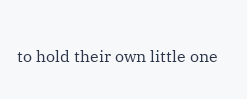to hold their own little one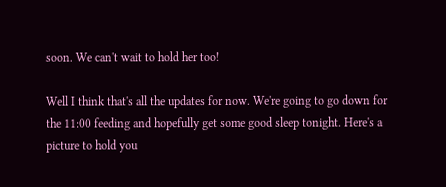soon. We can't wait to hold her too!

Well I think that's all the updates for now. We're going to go down for the 11:00 feeding and hopefully get some good sleep tonight. Here's a picture to hold you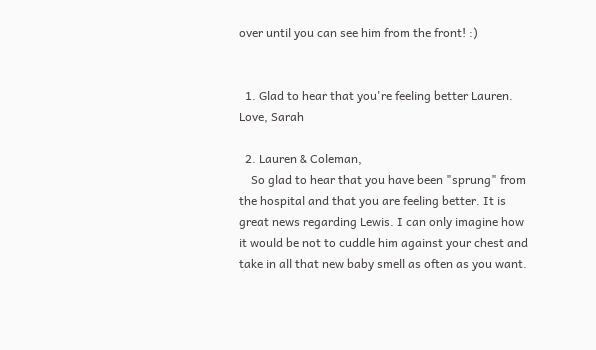over until you can see him from the front! :)


  1. Glad to hear that you're feeling better Lauren. Love, Sarah

  2. Lauren & Coleman,
    So glad to hear that you have been "sprung" from the hospital and that you are feeling better. It is great news regarding Lewis. I can only imagine how it would be not to cuddle him against your chest and take in all that new baby smell as often as you want.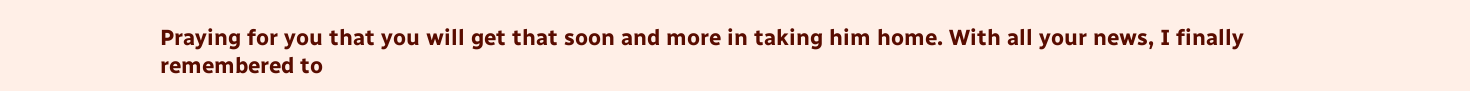Praying for you that you will get that soon and more in taking him home. With all your news, I finally remembered to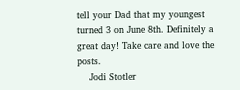tell your Dad that my youngest turned 3 on June 8th. Definitely a great day! Take care and love the posts.
    Jodi Stotler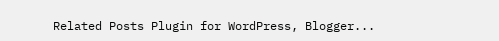Related Posts Plugin for WordPress, Blogger...